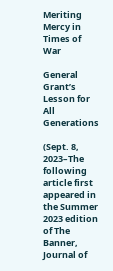Meriting Mercy in Times of War

General Grant’s Lesson for All Generations

(Sept. 8, 2023–The following article first appeared in the Summer 2023 edition of The Banner, Journal of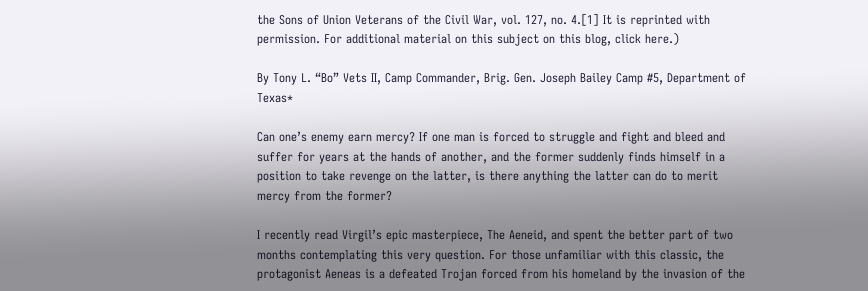the Sons of Union Veterans of the Civil War, vol. 127, no. 4.[1] It is reprinted with permission. For additional material on this subject on this blog, click here.)

By Tony L. “Bo” Vets II, Camp Commander, Brig. Gen. Joseph Bailey Camp #5, Department of Texas*

Can one’s enemy earn mercy? If one man is forced to struggle and fight and bleed and suffer for years at the hands of another, and the former suddenly finds himself in a position to take revenge on the latter, is there anything the latter can do to merit mercy from the former?

I recently read Virgil’s epic masterpiece, The Aeneid, and spent the better part of two months contemplating this very question. For those unfamiliar with this classic, the protagonist Aeneas is a defeated Trojan forced from his homeland by the invasion of the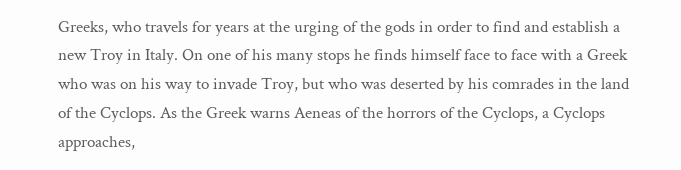Greeks, who travels for years at the urging of the gods in order to find and establish a new Troy in Italy. On one of his many stops he finds himself face to face with a Greek who was on his way to invade Troy, but who was deserted by his comrades in the land of the Cyclops. As the Greek warns Aeneas of the horrors of the Cyclops, a Cyclops approaches,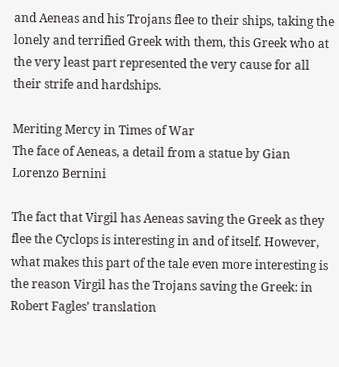and Aeneas and his Trojans flee to their ships, taking the lonely and terrified Greek with them, this Greek who at the very least part represented the very cause for all their strife and hardships.

Meriting Mercy in Times of War
The face of Aeneas, a detail from a statue by Gian Lorenzo Bernini

The fact that Virgil has Aeneas saving the Greek as they flee the Cyclops is interesting in and of itself. However, what makes this part of the tale even more interesting is the reason Virgil has the Trojans saving the Greek: in Robert Fagles’ translation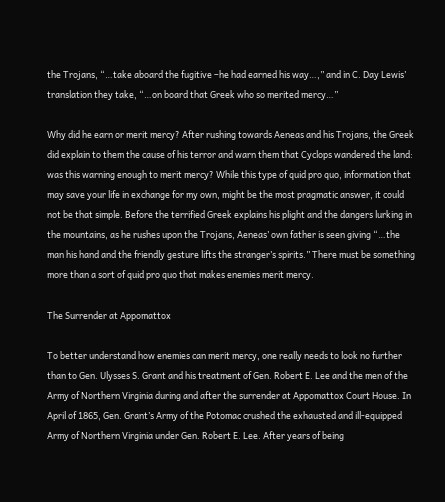the Trojans, “…take aboard the fugitive –he had earned his way…,” and in C. Day Lewis’ translation they take, “…on board that Greek who so merited mercy…”

Why did he earn or merit mercy? After rushing towards Aeneas and his Trojans, the Greek did explain to them the cause of his terror and warn them that Cyclops wandered the land: was this warning enough to merit mercy? While this type of quid pro quo, information that may save your life in exchange for my own, might be the most pragmatic answer, it could not be that simple. Before the terrified Greek explains his plight and the dangers lurking in the mountains, as he rushes upon the Trojans, Aeneas’ own father is seen giving “…the man his hand and the friendly gesture lifts the stranger’s spirits.” There must be something more than a sort of quid pro quo that makes enemies merit mercy.

The Surrender at Appomattox

To better understand how enemies can merit mercy, one really needs to look no further than to Gen. Ulysses S. Grant and his treatment of Gen. Robert E. Lee and the men of the Army of Northern Virginia during and after the surrender at Appomattox Court House. In April of 1865, Gen. Grant’s Army of the Potomac crushed the exhausted and ill-equipped Army of Northern Virginia under Gen. Robert E. Lee. After years of being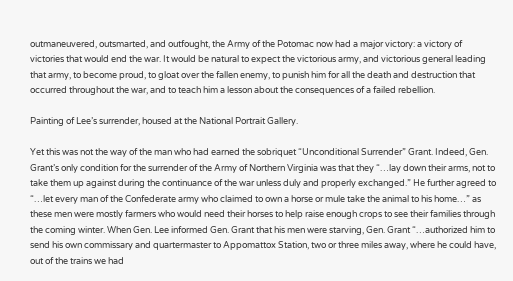outmaneuvered, outsmarted, and outfought, the Army of the Potomac now had a major victory: a victory of victories that would end the war. It would be natural to expect the victorious army, and victorious general leading that army, to become proud, to gloat over the fallen enemy, to punish him for all the death and destruction that occurred throughout the war, and to teach him a lesson about the consequences of a failed rebellion.

Painting of Lee’s surrender, housed at the National Portrait Gallery.

Yet this was not the way of the man who had earned the sobriquet “Unconditional Surrender” Grant. Indeed, Gen. Grant’s only condition for the surrender of the Army of Northern Virginia was that they “…lay down their arms, not to take them up against during the continuance of the war unless duly and properly exchanged.” He further agreed to “…let every man of the Confederate army who claimed to own a horse or mule take the animal to his home…” as these men were mostly farmers who would need their horses to help raise enough crops to see their families through the coming winter. When Gen. Lee informed Gen. Grant that his men were starving, Gen. Grant “…authorized him to send his own commissary and quartermaster to Appomattox Station, two or three miles away, where he could have, out of the trains we had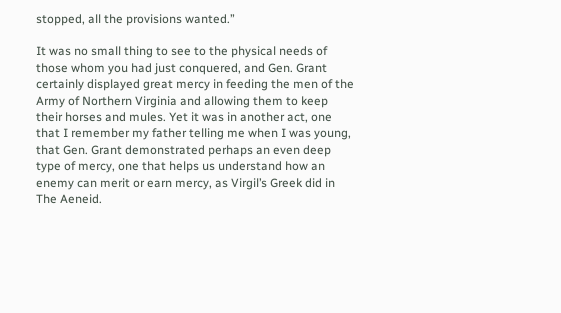stopped, all the provisions wanted.”

It was no small thing to see to the physical needs of those whom you had just conquered, and Gen. Grant certainly displayed great mercy in feeding the men of the Army of Northern Virginia and allowing them to keep their horses and mules. Yet it was in another act, one that I remember my father telling me when I was young, that Gen. Grant demonstrated perhaps an even deep type of mercy, one that helps us understand how an enemy can merit or earn mercy, as Virgil’s Greek did in The Aeneid.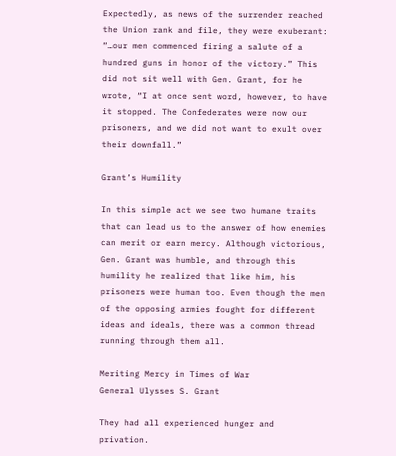Expectedly, as news of the surrender reached the Union rank and file, they were exuberant: “…our men commenced firing a salute of a hundred guns in honor of the victory.” This did not sit well with Gen. Grant, for he wrote, “I at once sent word, however, to have it stopped. The Confederates were now our prisoners, and we did not want to exult over their downfall.”

Grant’s Humility

In this simple act we see two humane traits that can lead us to the answer of how enemies can merit or earn mercy. Although victorious, Gen. Grant was humble, and through this humility he realized that like him, his prisoners were human too. Even though the men of the opposing armies fought for different ideas and ideals, there was a common thread running through them all.

Meriting Mercy in Times of War
General Ulysses S. Grant

They had all experienced hunger and privation.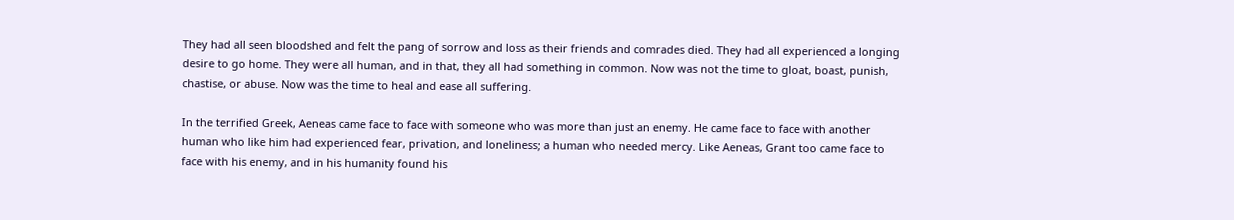They had all seen bloodshed and felt the pang of sorrow and loss as their friends and comrades died. They had all experienced a longing desire to go home. They were all human, and in that, they all had something in common. Now was not the time to gloat, boast, punish, chastise, or abuse. Now was the time to heal and ease all suffering.

In the terrified Greek, Aeneas came face to face with someone who was more than just an enemy. He came face to face with another human who like him had experienced fear, privation, and loneliness; a human who needed mercy. Like Aeneas, Grant too came face to face with his enemy, and in his humanity found his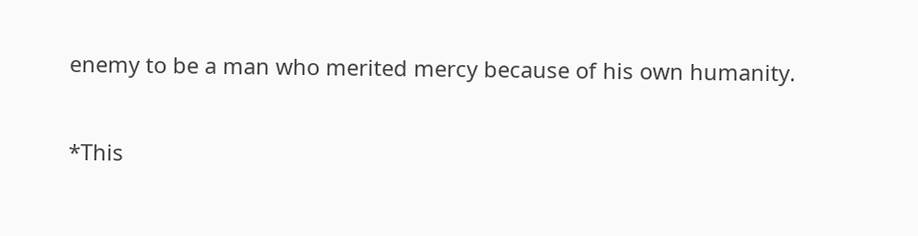enemy to be a man who merited mercy because of his own humanity.

*This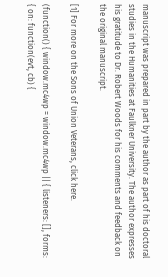manuscript was prepared in part by the author as part of his doctoral studies in the Humanities at Faulkner University. The author expresses his gratitude to Dr. Robert Woods for his comments and feedback on the original manuscript.

[1] For more on the Sons of Union Veterans, click here.

(function() { window.mc4wp = window.mc4wp || { listeners: [], forms: { on: function(evt, cb) {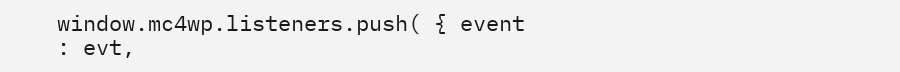window.mc4wp.listeners.push( { event : evt,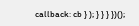callback: cb } ); } } } })();